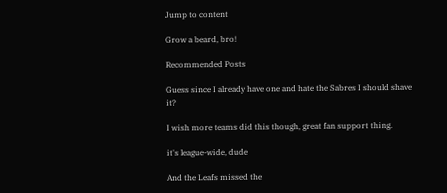Jump to content

Grow a beard, bro!

Recommended Posts

Guess since I already have one and hate the Sabres I should shave it?

I wish more teams did this though, great fan support thing.

it's league-wide, dude

And the Leafs missed the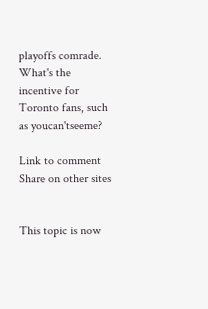playoffs comrade. What's the incentive for Toronto fans, such as youcan'tseeme?

Link to comment
Share on other sites


This topic is now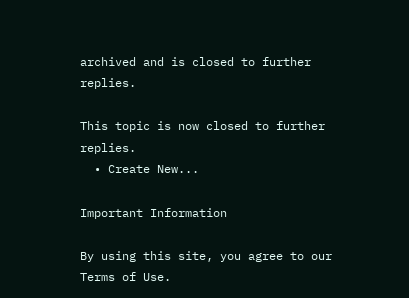archived and is closed to further replies.

This topic is now closed to further replies.
  • Create New...

Important Information

By using this site, you agree to our Terms of Use.